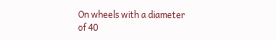On wheels with a diameter of 40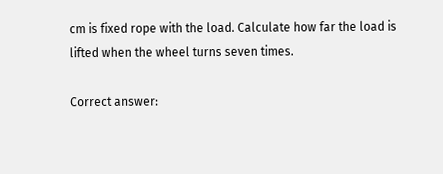cm is fixed rope with the load. Calculate how far the load is lifted when the wheel turns seven times.

Correct answer: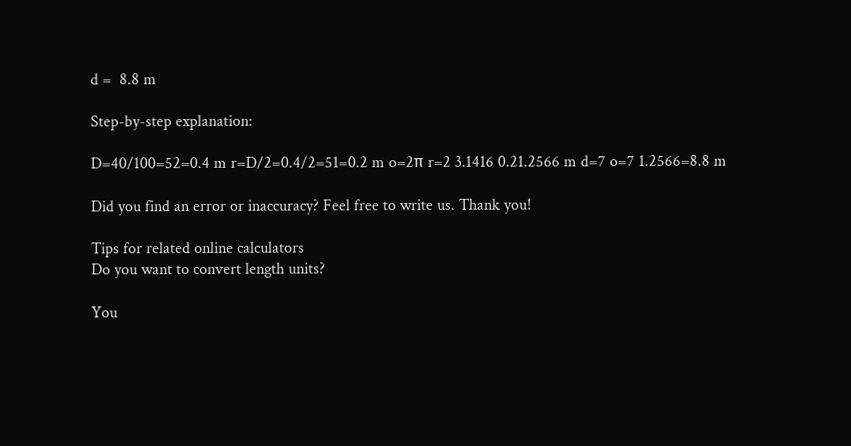d =  8.8 m

Step-by-step explanation:

D=40/100=52=0.4 m r=D/2=0.4/2=51=0.2 m o=2π r=2 3.1416 0.21.2566 m d=7 o=7 1.2566=8.8 m

Did you find an error or inaccuracy? Feel free to write us. Thank you!

Tips for related online calculators
Do you want to convert length units?

You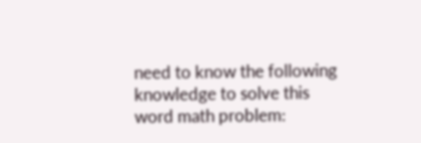need to know the following knowledge to solve this word math problem: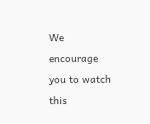We encourage you to watch this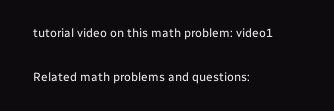tutorial video on this math problem: video1

Related math problems and questions: